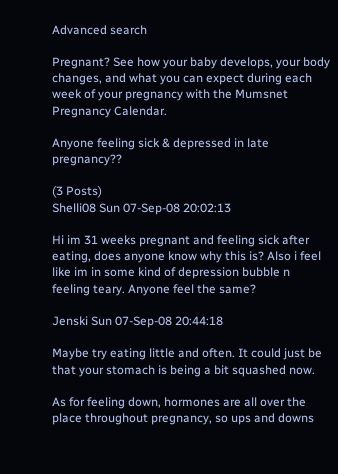Advanced search

Pregnant? See how your baby develops, your body changes, and what you can expect during each week of your pregnancy with the Mumsnet Pregnancy Calendar.

Anyone feeling sick & depressed in late pregnancy??

(3 Posts)
Shelli08 Sun 07-Sep-08 20:02:13

Hi im 31 weeks pregnant and feeling sick after eating, does anyone know why this is? Also i feel like im in some kind of depression bubble n feeling teary. Anyone feel the same?

Jenski Sun 07-Sep-08 20:44:18

Maybe try eating little and often. It could just be that your stomach is being a bit squashed now.

As for feeling down, hormones are all over the place throughout pregnancy, so ups and downs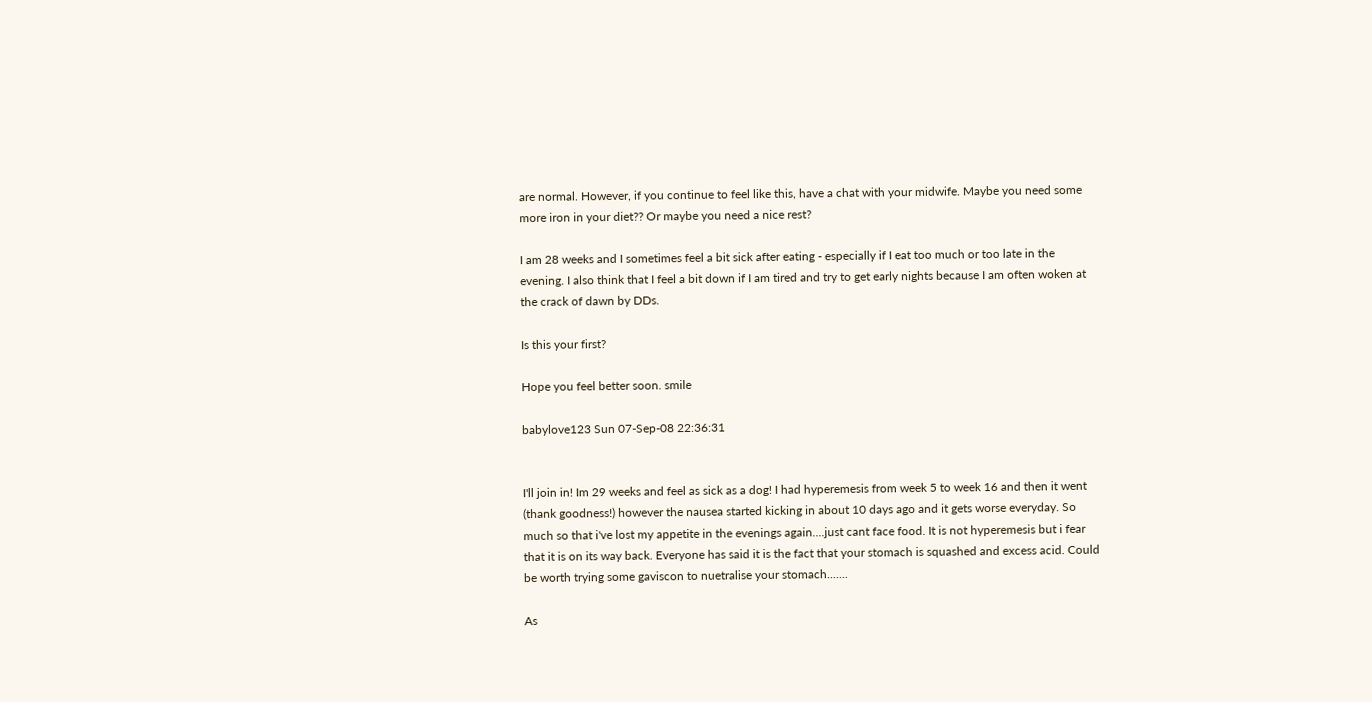are normal. However, if you continue to feel like this, have a chat with your midwife. Maybe you need some more iron in your diet?? Or maybe you need a nice rest?

I am 28 weeks and I sometimes feel a bit sick after eating - especially if I eat too much or too late in the evening. I also think that I feel a bit down if I am tired and try to get early nights because I am often woken at the crack of dawn by DDs.

Is this your first?

Hope you feel better soon. smile

babylove123 Sun 07-Sep-08 22:36:31


I'll join in! Im 29 weeks and feel as sick as a dog! I had hyperemesis from week 5 to week 16 and then it went (thank goodness!) however the nausea started kicking in about 10 days ago and it gets worse everyday. So much so that i've lost my appetite in the evenings again....just cant face food. It is not hyperemesis but i fear that it is on its way back. Everyone has said it is the fact that your stomach is squashed and excess acid. Could be worth trying some gaviscon to nuetralise your stomach.......

As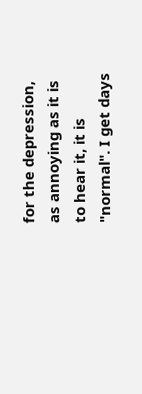for the depression, as annoying as it is to hear it, it is "normal". I get days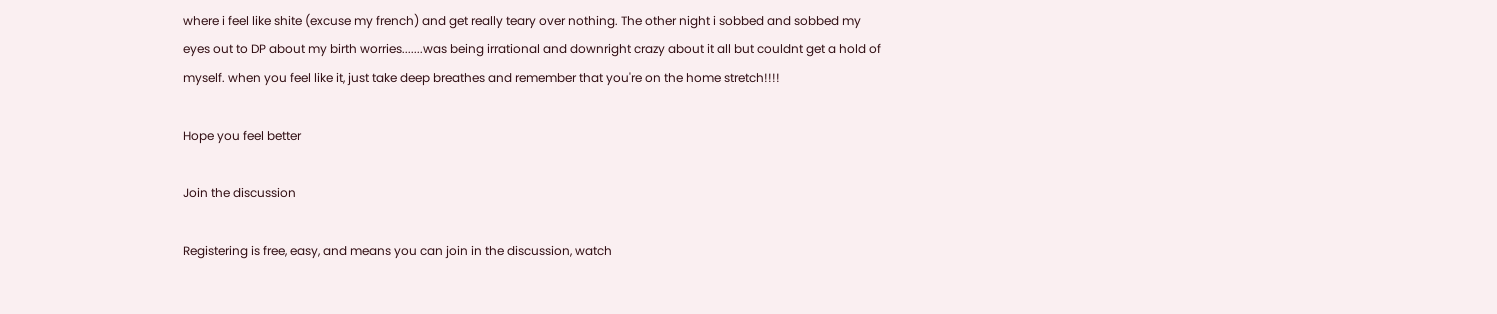where i feel like shite (excuse my french) and get really teary over nothing. The other night i sobbed and sobbed my eyes out to DP about my birth worries.......was being irrational and downright crazy about it all but couldnt get a hold of myself. when you feel like it, just take deep breathes and remember that you're on the home stretch!!!!

Hope you feel better

Join the discussion

Registering is free, easy, and means you can join in the discussion, watch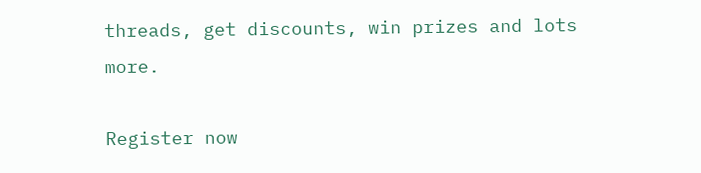threads, get discounts, win prizes and lots more.

Register now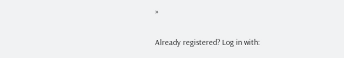»

Already registered? Log in with: